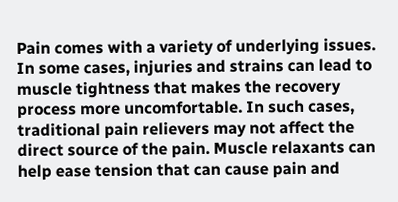Pain comes with a variety of underlying issues. In some cases, injuries and strains can lead to muscle tightness that makes the recovery process more uncomfortable. In such cases, traditional pain relievers may not affect the direct source of the pain. Muscle relaxants can help ease tension that can cause pain and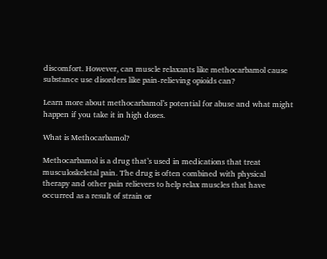discomfort. However, can muscle relaxants like methocarbamol cause substance use disorders like pain-relieving opioids can?

Learn more about methocarbamol’s potential for abuse and what might happen if you take it in high doses.

What is Methocarbamol?

Methocarbamol is a drug that’s used in medications that treat musculoskeletal pain. The drug is often combined with physical therapy and other pain relievers to help relax muscles that have occurred as a result of strain or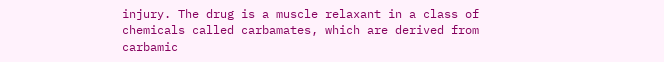injury. The drug is a muscle relaxant in a class of chemicals called carbamates, which are derived from carbamic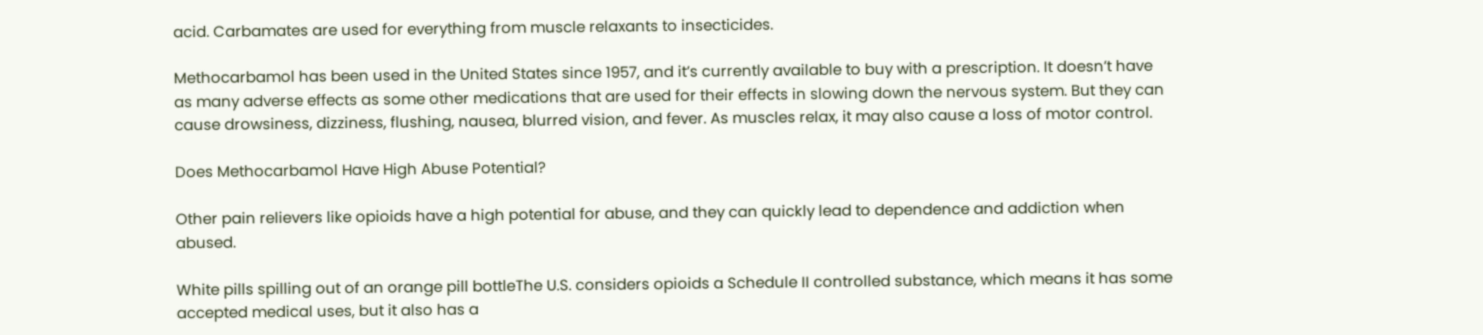acid. Carbamates are used for everything from muscle relaxants to insecticides.

Methocarbamol has been used in the United States since 1957, and it’s currently available to buy with a prescription. It doesn’t have as many adverse effects as some other medications that are used for their effects in slowing down the nervous system. But they can cause drowsiness, dizziness, flushing, nausea, blurred vision, and fever. As muscles relax, it may also cause a loss of motor control.

Does Methocarbamol Have High Abuse Potential?

Other pain relievers like opioids have a high potential for abuse, and they can quickly lead to dependence and addiction when abused.

White pills spilling out of an orange pill bottleThe U.S. considers opioids a Schedule II controlled substance, which means it has some accepted medical uses, but it also has a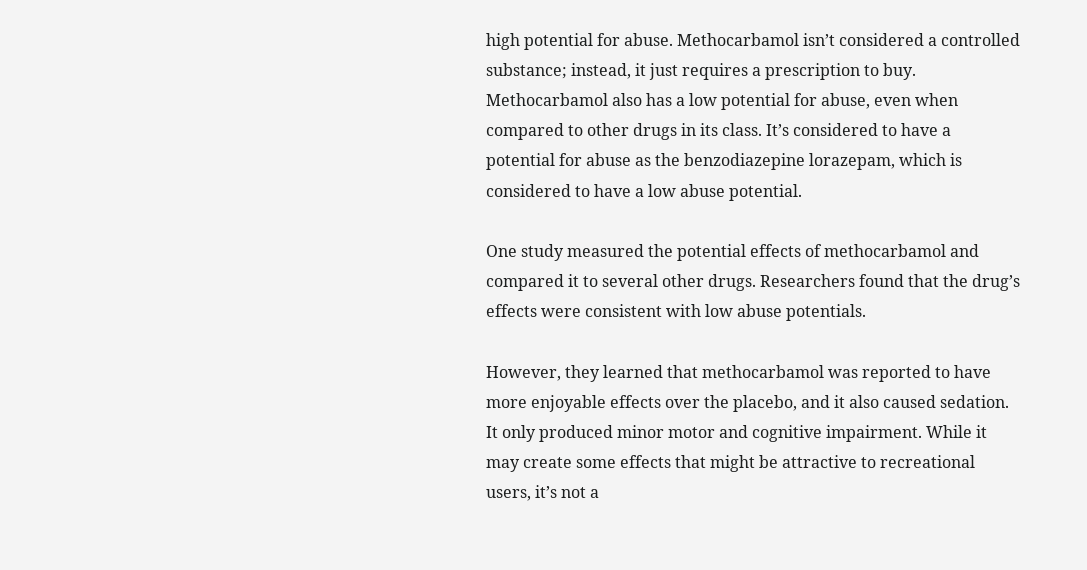high potential for abuse. Methocarbamol isn’t considered a controlled substance; instead, it just requires a prescription to buy. Methocarbamol also has a low potential for abuse, even when compared to other drugs in its class. It’s considered to have a potential for abuse as the benzodiazepine lorazepam, which is considered to have a low abuse potential.

One study measured the potential effects of methocarbamol and compared it to several other drugs. Researchers found that the drug’s effects were consistent with low abuse potentials.

However, they learned that methocarbamol was reported to have more enjoyable effects over the placebo, and it also caused sedation. It only produced minor motor and cognitive impairment. While it may create some effects that might be attractive to recreational users, it’s not a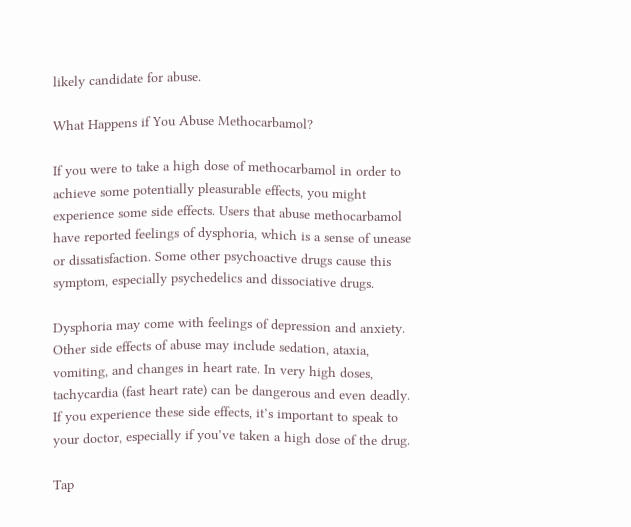likely candidate for abuse.

What Happens if You Abuse Methocarbamol?

If you were to take a high dose of methocarbamol in order to achieve some potentially pleasurable effects, you might experience some side effects. Users that abuse methocarbamol have reported feelings of dysphoria, which is a sense of unease or dissatisfaction. Some other psychoactive drugs cause this symptom, especially psychedelics and dissociative drugs.

Dysphoria may come with feelings of depression and anxiety. Other side effects of abuse may include sedation, ataxia, vomiting, and changes in heart rate. In very high doses, tachycardia (fast heart rate) can be dangerous and even deadly. If you experience these side effects, it’s important to speak to your doctor, especially if you’ve taken a high dose of the drug.

Tap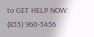to GET HELP NOW: (855) 960-5456